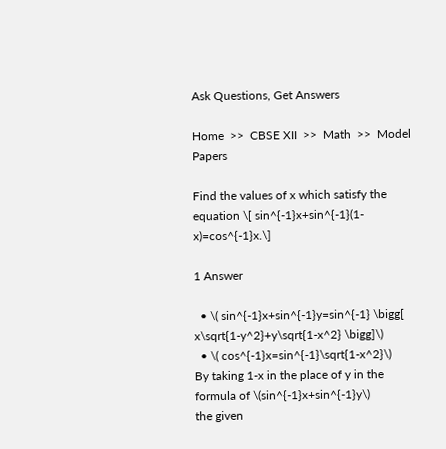Ask Questions, Get Answers

Home  >>  CBSE XII  >>  Math  >>  Model Papers

Find the values of x which satisfy the equation \[ sin^{-1}x+sin^{-1}(1-x)=cos^{-1}x.\]

1 Answer

  • \( sin^{-1}x+sin^{-1}y=sin^{-1} \bigg[ x\sqrt{1-y^2}+y\sqrt{1-x^2} \bigg]\)
  • \( cos^{-1}x=sin^{-1}\sqrt{1-x^2}\)
By taking 1-x in the place of y in the formula of \(sin^{-1}x+sin^{-1}y\)
the given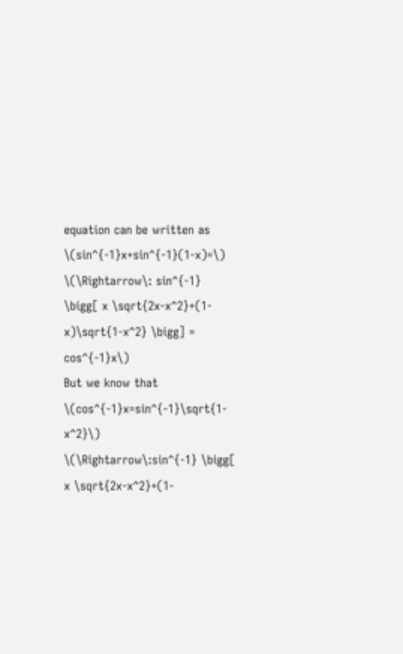equation can be written as \(sin^{-1}x+sin^{-1}(1-x)=\)
\(\Rightarrow\: sin^{-1} \bigg[ x \sqrt{2x-x^2}+(1-x)\sqrt{1-x^2} \bigg] = cos^{-1}x\)
But we know that \(cos^{-1}x=sin^{-1}\sqrt{1-x^2}\)
\(\Rightarrow\:sin^{-1} \bigg[ x \sqrt{2x-x^2}+(1-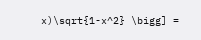x)\sqrt{1-x^2} \bigg] =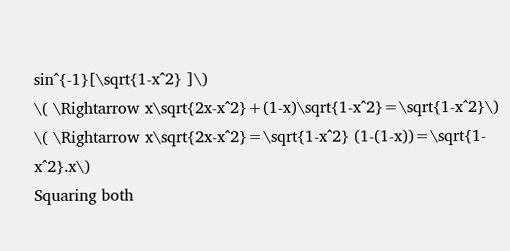sin^{-1}[\sqrt{1-x^2} ]\)
\( \Rightarrow x\sqrt{2x-x^2}+(1-x)\sqrt{1-x^2}=\sqrt{1-x^2}\)
\( \Rightarrow x\sqrt{2x-x^2}=\sqrt{1-x^2} (1-(1-x))=\sqrt{1-x^2}.x\)
Squaring both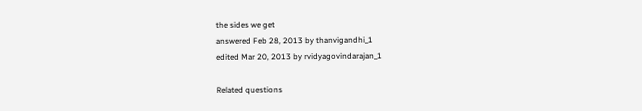the sides we get
answered Feb 28, 2013 by thanvigandhi_1
edited Mar 20, 2013 by rvidyagovindarajan_1

Related questions